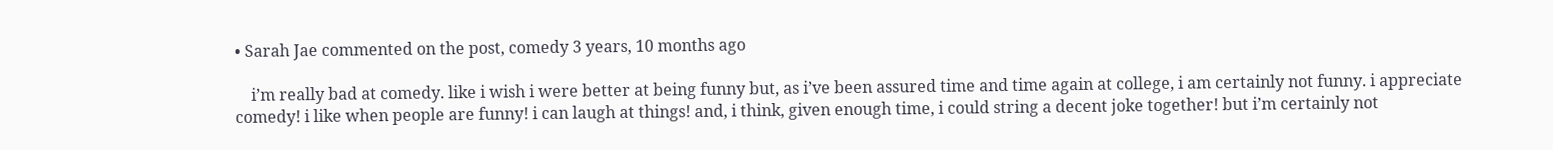• Sarah Jae commented on the post, comedy 3 years, 10 months ago

    i’m really bad at comedy. like i wish i were better at being funny but, as i’ve been assured time and time again at college, i am certainly not funny. i appreciate comedy! i like when people are funny! i can laugh at things! and, i think, given enough time, i could string a decent joke together! but i’m certainly not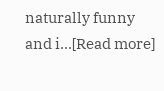naturally funny and i…[Read more]